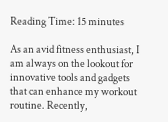Reading Time: 15 minutes

As an avid fitness enthusiast, I am always on the lookout for innovative tools and gadgets that can enhance my workout routine. Recently,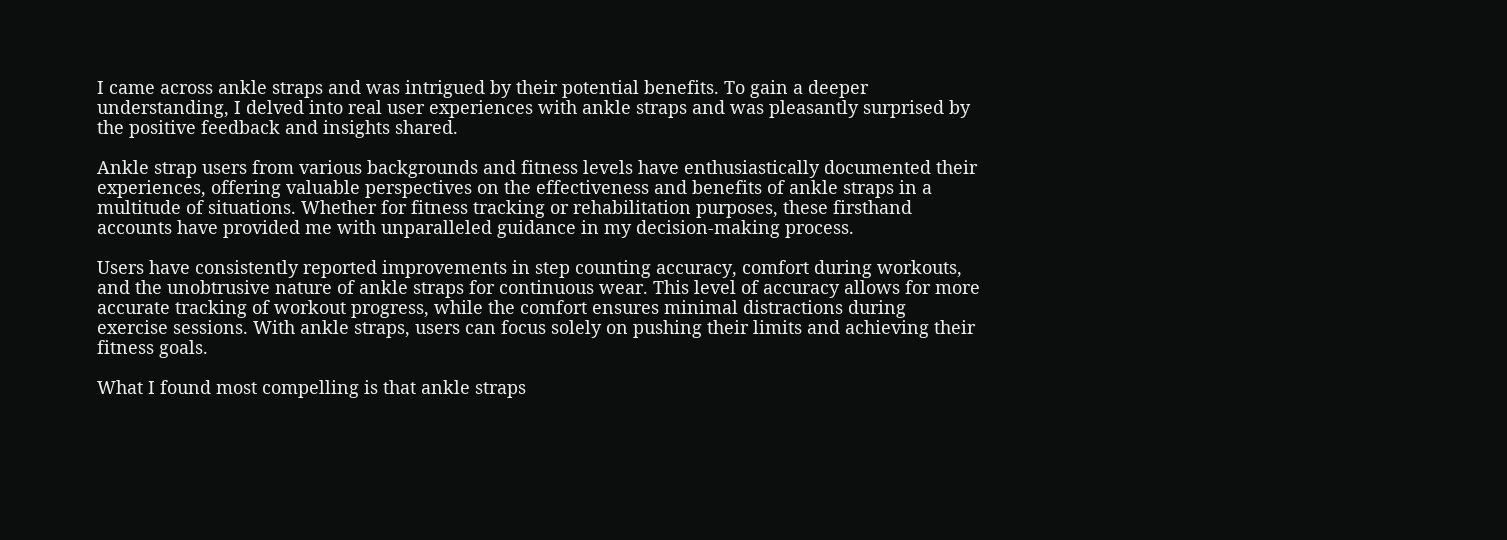I came across ankle straps and was intrigued by their potential benefits. To gain a deeper understanding, I delved into real user experiences with ankle straps and was pleasantly surprised by the positive feedback and insights shared.

Ankle strap users from various backgrounds and fitness levels have enthusiastically documented their experiences, offering valuable perspectives on the effectiveness and benefits of ankle straps in a multitude of situations. Whether for fitness tracking or rehabilitation purposes, these firsthand accounts have provided me with unparalleled guidance in my decision-making process.

Users have consistently reported improvements in step counting accuracy, comfort during workouts, and the unobtrusive nature of ankle straps for continuous wear. This level of accuracy allows for more accurate tracking of workout progress, while the comfort ensures minimal distractions during exercise sessions. With ankle straps, users can focus solely on pushing their limits and achieving their fitness goals.

What I found most compelling is that ankle straps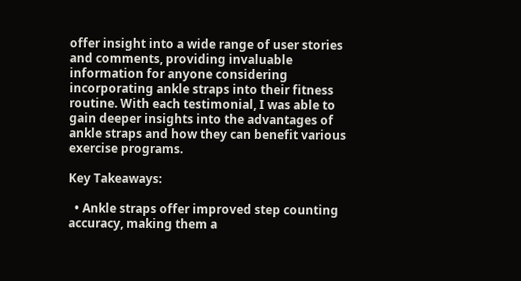offer insight into a wide range of user stories and comments, providing invaluable information for anyone considering incorporating ankle straps into their fitness routine. With each testimonial, I was able to gain deeper insights into the advantages of ankle straps and how they can benefit various exercise programs.

Key Takeaways:

  • Ankle straps offer improved step counting accuracy, making them a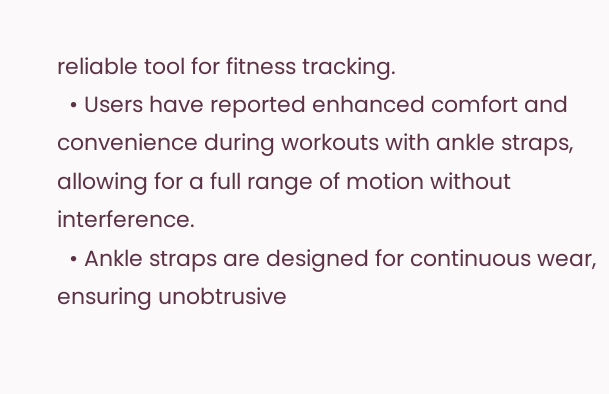reliable tool for fitness tracking.
  • Users have reported enhanced comfort and convenience during workouts with ankle straps, allowing for a full range of motion without interference.
  • Ankle straps are designed for continuous wear, ensuring unobtrusive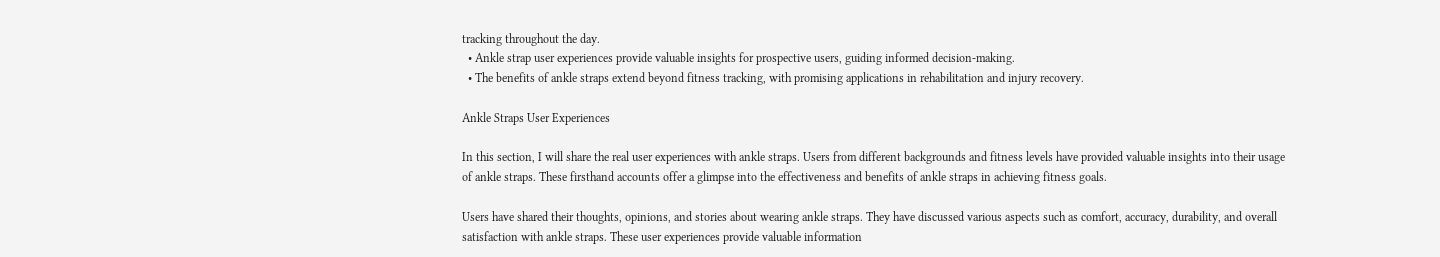tracking throughout the day.
  • Ankle strap user experiences provide valuable insights for prospective users, guiding informed decision-making.
  • The benefits of ankle straps extend beyond fitness tracking, with promising applications in rehabilitation and injury recovery.

Ankle Straps User Experiences

In this section, I will share the real user experiences with ankle straps. Users from different backgrounds and fitness levels have provided valuable insights into their usage of ankle straps. These firsthand accounts offer a glimpse into the effectiveness and benefits of ankle straps in achieving fitness goals.

Users have shared their thoughts, opinions, and stories about wearing ankle straps. They have discussed various aspects such as comfort, accuracy, durability, and overall satisfaction with ankle straps. These user experiences provide valuable information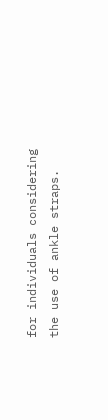for individuals considering the use of ankle straps.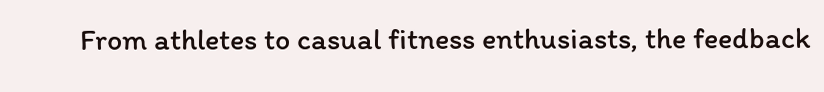From athletes to casual fitness enthusiasts, the feedback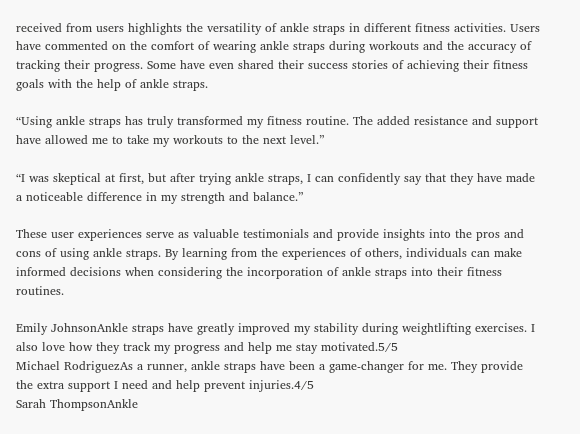received from users highlights the versatility of ankle straps in different fitness activities. Users have commented on the comfort of wearing ankle straps during workouts and the accuracy of tracking their progress. Some have even shared their success stories of achieving their fitness goals with the help of ankle straps.

“Using ankle straps has truly transformed my fitness routine. The added resistance and support have allowed me to take my workouts to the next level.”

“I was skeptical at first, but after trying ankle straps, I can confidently say that they have made a noticeable difference in my strength and balance.”

These user experiences serve as valuable testimonials and provide insights into the pros and cons of using ankle straps. By learning from the experiences of others, individuals can make informed decisions when considering the incorporation of ankle straps into their fitness routines.

Emily JohnsonAnkle straps have greatly improved my stability during weightlifting exercises. I also love how they track my progress and help me stay motivated.5/5
Michael RodriguezAs a runner, ankle straps have been a game-changer for me. They provide the extra support I need and help prevent injuries.4/5
Sarah ThompsonAnkle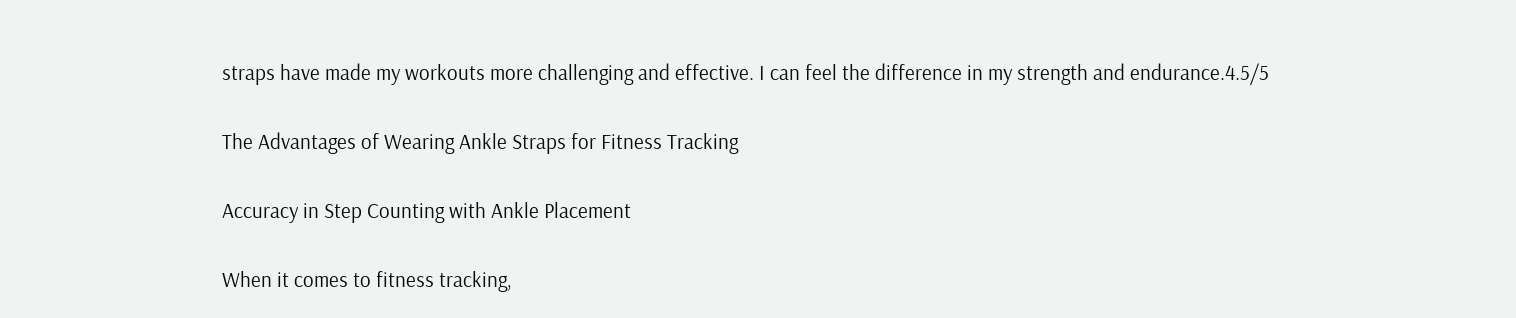straps have made my workouts more challenging and effective. I can feel the difference in my strength and endurance.4.5/5

The Advantages of Wearing Ankle Straps for Fitness Tracking

Accuracy in Step Counting with Ankle Placement

When it comes to fitness tracking,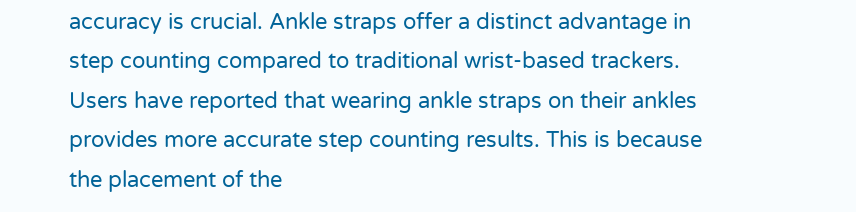accuracy is crucial. Ankle straps offer a distinct advantage in step counting compared to traditional wrist-based trackers. Users have reported that wearing ankle straps on their ankles provides more accurate step counting results. This is because the placement of the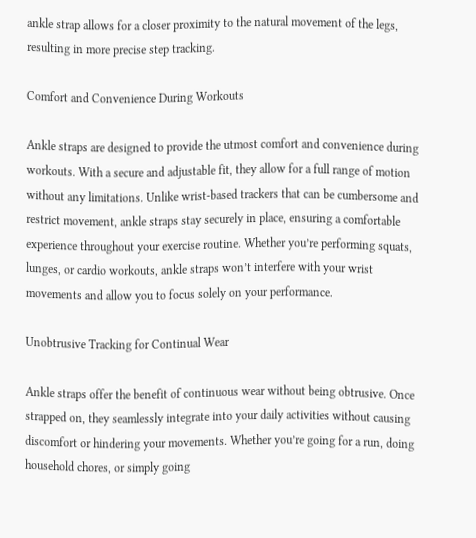ankle strap allows for a closer proximity to the natural movement of the legs, resulting in more precise step tracking.

Comfort and Convenience During Workouts

Ankle straps are designed to provide the utmost comfort and convenience during workouts. With a secure and adjustable fit, they allow for a full range of motion without any limitations. Unlike wrist-based trackers that can be cumbersome and restrict movement, ankle straps stay securely in place, ensuring a comfortable experience throughout your exercise routine. Whether you’re performing squats, lunges, or cardio workouts, ankle straps won’t interfere with your wrist movements and allow you to focus solely on your performance.

Unobtrusive Tracking for Continual Wear

Ankle straps offer the benefit of continuous wear without being obtrusive. Once strapped on, they seamlessly integrate into your daily activities without causing discomfort or hindering your movements. Whether you’re going for a run, doing household chores, or simply going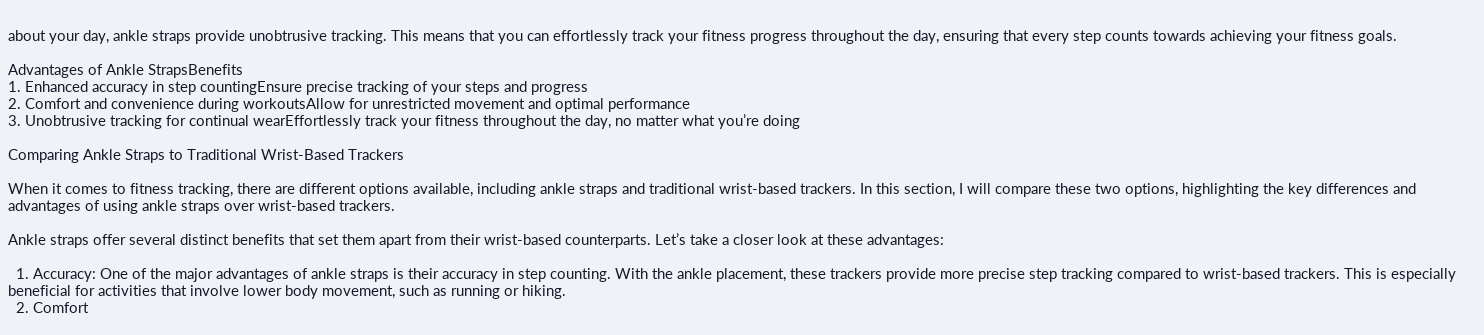about your day, ankle straps provide unobtrusive tracking. This means that you can effortlessly track your fitness progress throughout the day, ensuring that every step counts towards achieving your fitness goals.

Advantages of Ankle StrapsBenefits
1. Enhanced accuracy in step countingEnsure precise tracking of your steps and progress
2. Comfort and convenience during workoutsAllow for unrestricted movement and optimal performance
3. Unobtrusive tracking for continual wearEffortlessly track your fitness throughout the day, no matter what you’re doing

Comparing Ankle Straps to Traditional Wrist-Based Trackers

When it comes to fitness tracking, there are different options available, including ankle straps and traditional wrist-based trackers. In this section, I will compare these two options, highlighting the key differences and advantages of using ankle straps over wrist-based trackers.

Ankle straps offer several distinct benefits that set them apart from their wrist-based counterparts. Let’s take a closer look at these advantages:

  1. Accuracy: One of the major advantages of ankle straps is their accuracy in step counting. With the ankle placement, these trackers provide more precise step tracking compared to wrist-based trackers. This is especially beneficial for activities that involve lower body movement, such as running or hiking.
  2. Comfort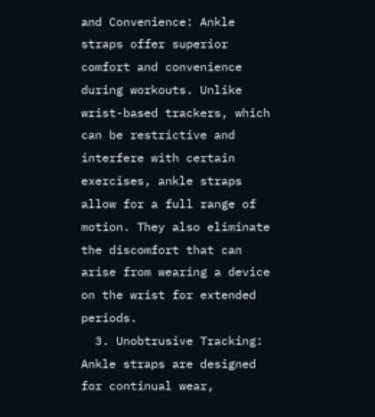and Convenience: Ankle straps offer superior comfort and convenience during workouts. Unlike wrist-based trackers, which can be restrictive and interfere with certain exercises, ankle straps allow for a full range of motion. They also eliminate the discomfort that can arise from wearing a device on the wrist for extended periods.
  3. Unobtrusive Tracking: Ankle straps are designed for continual wear,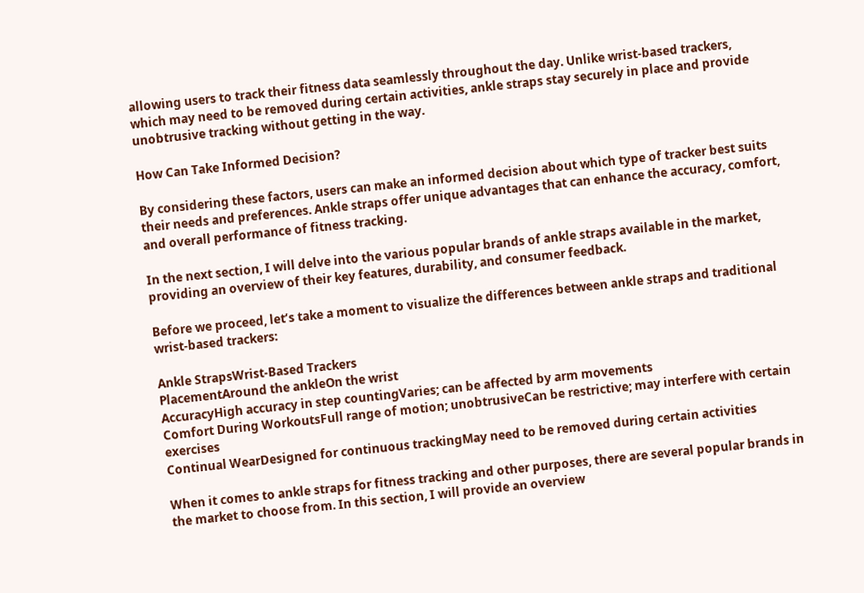allowing users to track their fitness data seamlessly throughout the day. Unlike wrist-based trackers, which may need to be removed during certain activities, ankle straps stay securely in place and provide unobtrusive tracking without getting in the way.

How Can Take Informed Decision?

By considering these factors, users can make an informed decision about which type of tracker best suits their needs and preferences. Ankle straps offer unique advantages that can enhance the accuracy, comfort, and overall performance of fitness tracking.

In the next section, I will delve into the various popular brands of ankle straps available in the market, providing an overview of their key features, durability, and consumer feedback.

Before we proceed, let’s take a moment to visualize the differences between ankle straps and traditional wrist-based trackers:

Ankle StrapsWrist-Based Trackers
PlacementAround the ankleOn the wrist
AccuracyHigh accuracy in step countingVaries; can be affected by arm movements
Comfort During WorkoutsFull range of motion; unobtrusiveCan be restrictive; may interfere with certain exercises
Continual WearDesigned for continuous trackingMay need to be removed during certain activities

When it comes to ankle straps for fitness tracking and other purposes, there are several popular brands in the market to choose from. In this section, I will provide an overview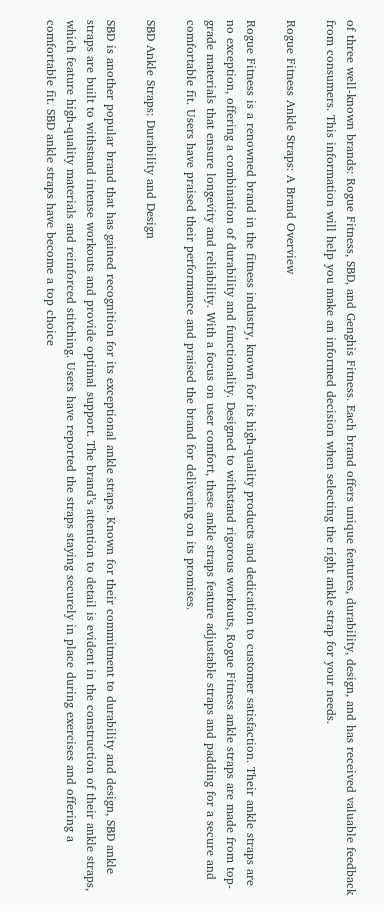of three well-known brands: Rogue Fitness, SBD, and Genghis Fitness. Each brand offers unique features, durability, design, and has received valuable feedback from consumers. This information will help you make an informed decision when selecting the right ankle strap for your needs.

Rogue Fitness Ankle Straps: A Brand Overview

Rogue Fitness is a renowned brand in the fitness industry, known for its high-quality products and dedication to customer satisfaction. Their ankle straps are no exception, offering a combination of durability and functionality. Designed to withstand rigorous workouts, Rogue Fitness ankle straps are made from top-grade materials that ensure longevity and reliability. With a focus on user comfort, these ankle straps feature adjustable straps and padding for a secure and comfortable fit. Users have praised their performance and praised the brand for delivering on its promises.

SBD Ankle Straps: Durability and Design

SBD is another popular brand that has gained recognition for its exceptional ankle straps. Known for their commitment to durability and design, SBD ankle straps are built to withstand intense workouts and provide optimal support. The brand’s attention to detail is evident in the construction of their ankle straps, which feature high-quality materials and reinforced stitching. Users have reported the straps staying securely in place during exercises and offering a comfortable fit. SBD ankle straps have become a top choice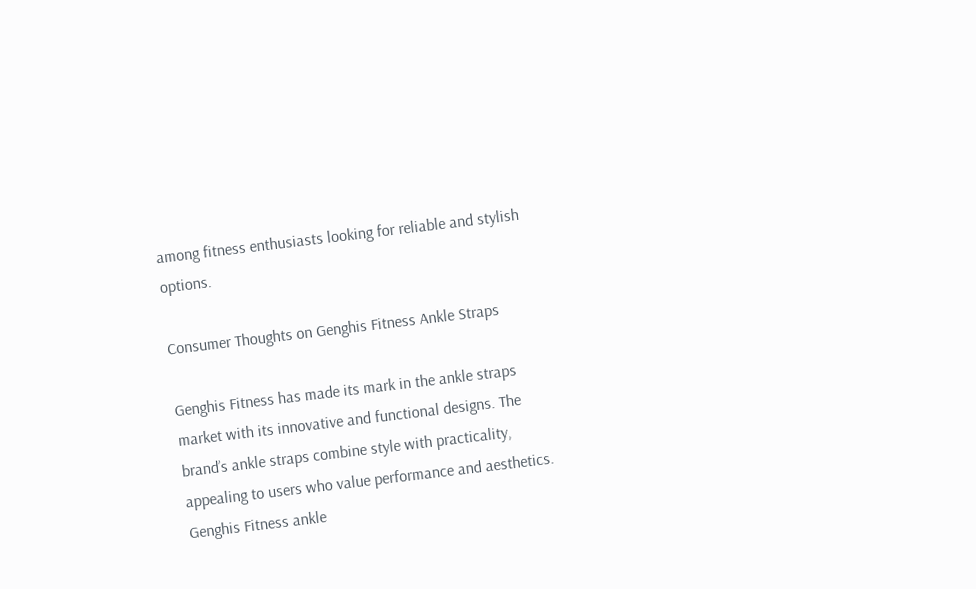among fitness enthusiasts looking for reliable and stylish options.

Consumer Thoughts on Genghis Fitness Ankle Straps

Genghis Fitness has made its mark in the ankle straps market with its innovative and functional designs. The brand’s ankle straps combine style with practicality, appealing to users who value performance and aesthetics. Genghis Fitness ankle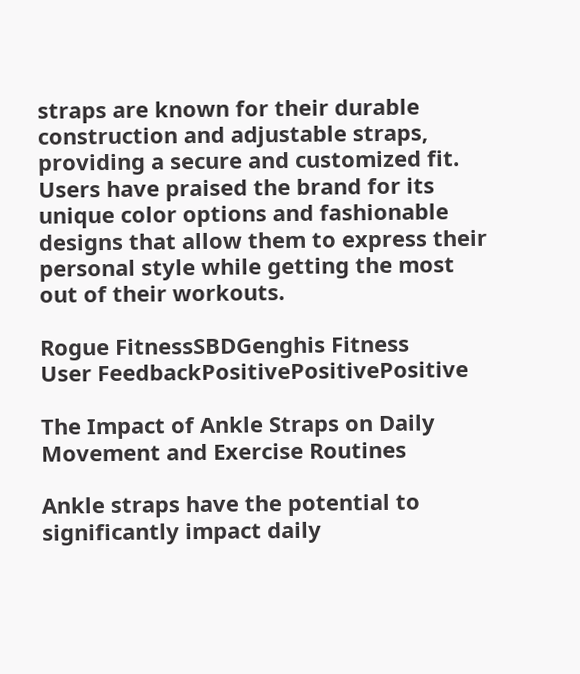straps are known for their durable construction and adjustable straps, providing a secure and customized fit. Users have praised the brand for its unique color options and fashionable designs that allow them to express their personal style while getting the most out of their workouts.

Rogue FitnessSBDGenghis Fitness
User FeedbackPositivePositivePositive

The Impact of Ankle Straps on Daily Movement and Exercise Routines

Ankle straps have the potential to significantly impact daily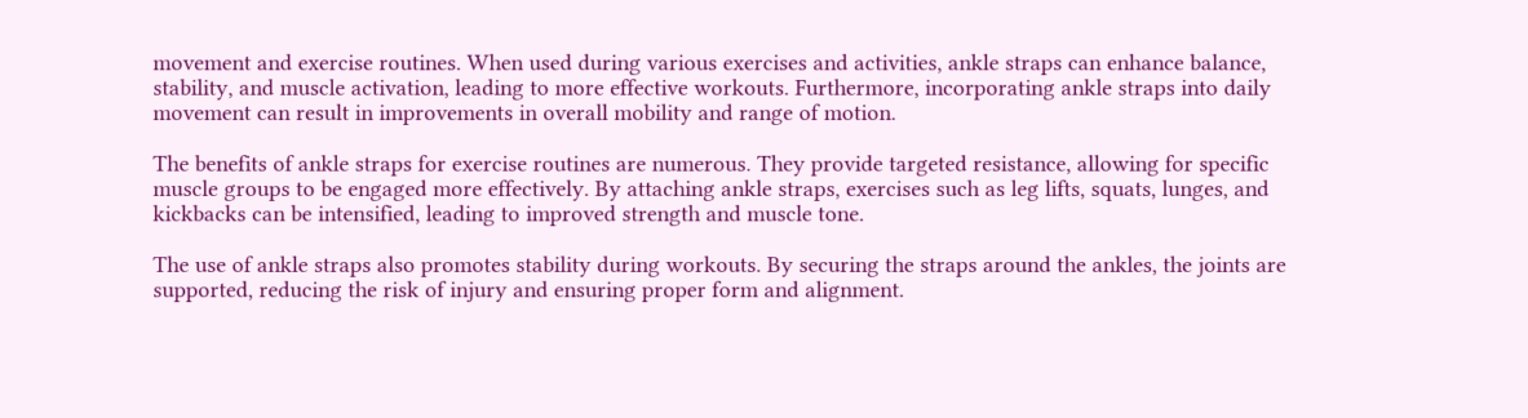movement and exercise routines. When used during various exercises and activities, ankle straps can enhance balance, stability, and muscle activation, leading to more effective workouts. Furthermore, incorporating ankle straps into daily movement can result in improvements in overall mobility and range of motion.

The benefits of ankle straps for exercise routines are numerous. They provide targeted resistance, allowing for specific muscle groups to be engaged more effectively. By attaching ankle straps, exercises such as leg lifts, squats, lunges, and kickbacks can be intensified, leading to improved strength and muscle tone.

The use of ankle straps also promotes stability during workouts. By securing the straps around the ankles, the joints are supported, reducing the risk of injury and ensuring proper form and alignment.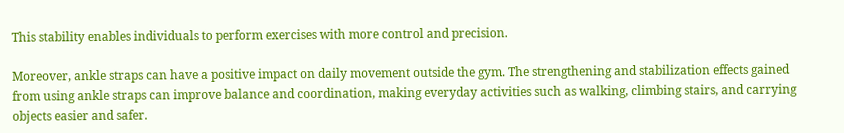This stability enables individuals to perform exercises with more control and precision.

Moreover, ankle straps can have a positive impact on daily movement outside the gym. The strengthening and stabilization effects gained from using ankle straps can improve balance and coordination, making everyday activities such as walking, climbing stairs, and carrying objects easier and safer.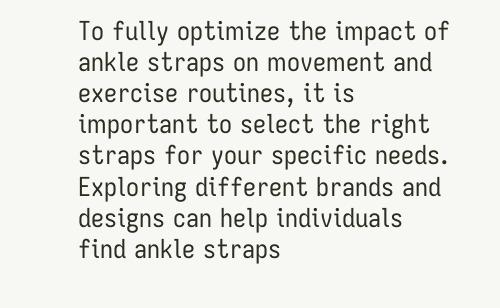To fully optimize the impact of ankle straps on movement and exercise routines, it is important to select the right straps for your specific needs. Exploring different brands and designs can help individuals find ankle straps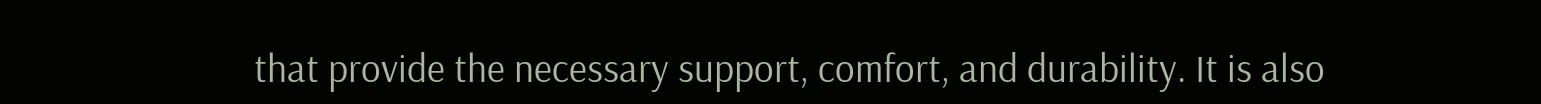that provide the necessary support, comfort, and durability. It is also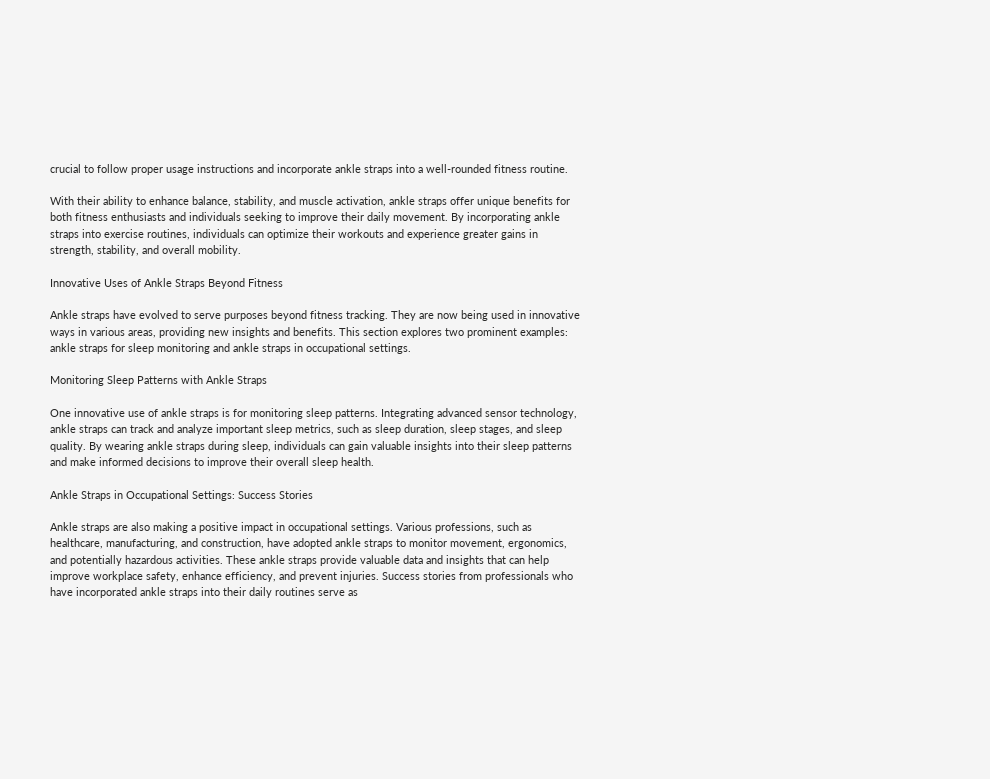crucial to follow proper usage instructions and incorporate ankle straps into a well-rounded fitness routine.

With their ability to enhance balance, stability, and muscle activation, ankle straps offer unique benefits for both fitness enthusiasts and individuals seeking to improve their daily movement. By incorporating ankle straps into exercise routines, individuals can optimize their workouts and experience greater gains in strength, stability, and overall mobility.

Innovative Uses of Ankle Straps Beyond Fitness

Ankle straps have evolved to serve purposes beyond fitness tracking. They are now being used in innovative ways in various areas, providing new insights and benefits. This section explores two prominent examples: ankle straps for sleep monitoring and ankle straps in occupational settings.

Monitoring Sleep Patterns with Ankle Straps

One innovative use of ankle straps is for monitoring sleep patterns. Integrating advanced sensor technology, ankle straps can track and analyze important sleep metrics, such as sleep duration, sleep stages, and sleep quality. By wearing ankle straps during sleep, individuals can gain valuable insights into their sleep patterns and make informed decisions to improve their overall sleep health.

Ankle Straps in Occupational Settings: Success Stories

Ankle straps are also making a positive impact in occupational settings. Various professions, such as healthcare, manufacturing, and construction, have adopted ankle straps to monitor movement, ergonomics, and potentially hazardous activities. These ankle straps provide valuable data and insights that can help improve workplace safety, enhance efficiency, and prevent injuries. Success stories from professionals who have incorporated ankle straps into their daily routines serve as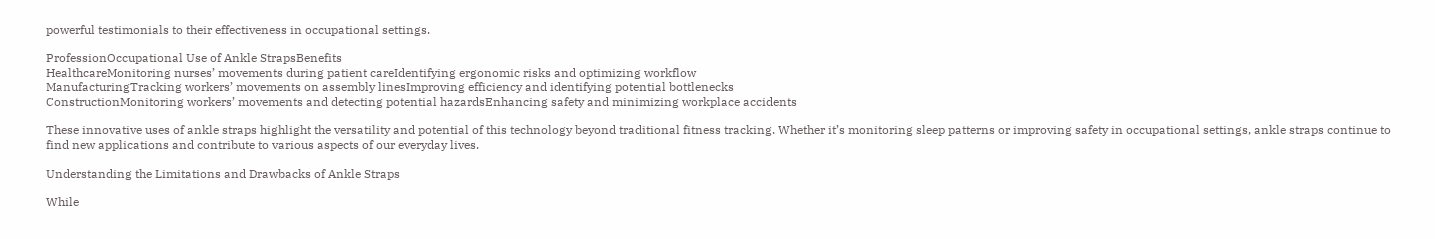powerful testimonials to their effectiveness in occupational settings.

ProfessionOccupational Use of Ankle StrapsBenefits
HealthcareMonitoring nurses’ movements during patient careIdentifying ergonomic risks and optimizing workflow
ManufacturingTracking workers’ movements on assembly linesImproving efficiency and identifying potential bottlenecks
ConstructionMonitoring workers’ movements and detecting potential hazardsEnhancing safety and minimizing workplace accidents

These innovative uses of ankle straps highlight the versatility and potential of this technology beyond traditional fitness tracking. Whether it’s monitoring sleep patterns or improving safety in occupational settings, ankle straps continue to find new applications and contribute to various aspects of our everyday lives.

Understanding the Limitations and Drawbacks of Ankle Straps

While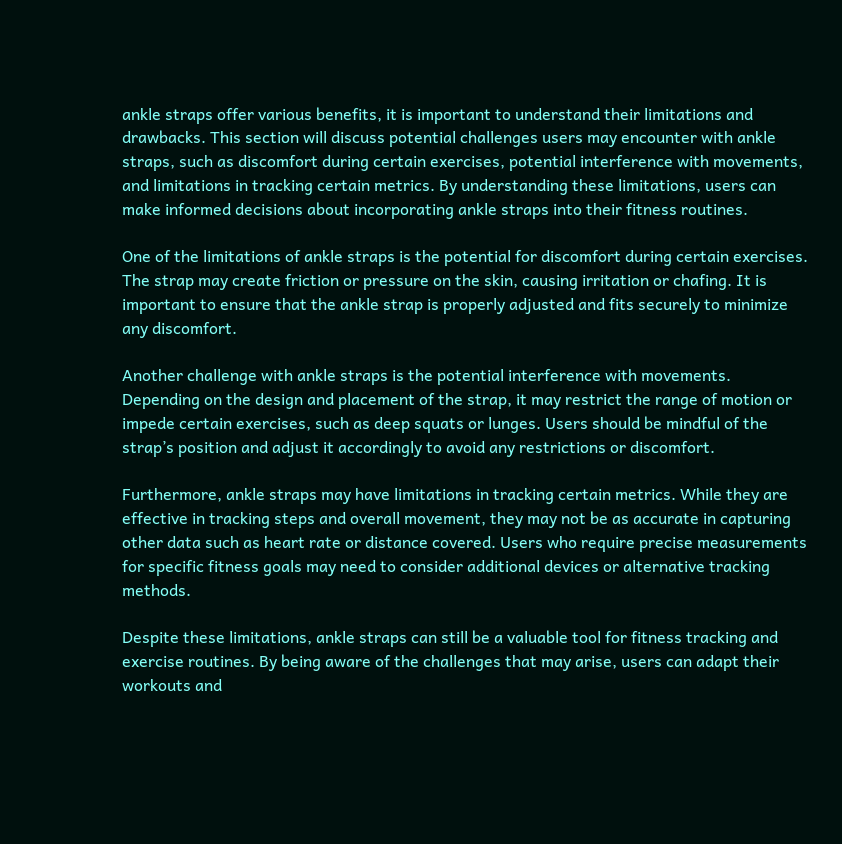ankle straps offer various benefits, it is important to understand their limitations and drawbacks. This section will discuss potential challenges users may encounter with ankle straps, such as discomfort during certain exercises, potential interference with movements, and limitations in tracking certain metrics. By understanding these limitations, users can make informed decisions about incorporating ankle straps into their fitness routines.

One of the limitations of ankle straps is the potential for discomfort during certain exercises. The strap may create friction or pressure on the skin, causing irritation or chafing. It is important to ensure that the ankle strap is properly adjusted and fits securely to minimize any discomfort.

Another challenge with ankle straps is the potential interference with movements. Depending on the design and placement of the strap, it may restrict the range of motion or impede certain exercises, such as deep squats or lunges. Users should be mindful of the strap’s position and adjust it accordingly to avoid any restrictions or discomfort.

Furthermore, ankle straps may have limitations in tracking certain metrics. While they are effective in tracking steps and overall movement, they may not be as accurate in capturing other data such as heart rate or distance covered. Users who require precise measurements for specific fitness goals may need to consider additional devices or alternative tracking methods.

Despite these limitations, ankle straps can still be a valuable tool for fitness tracking and exercise routines. By being aware of the challenges that may arise, users can adapt their workouts and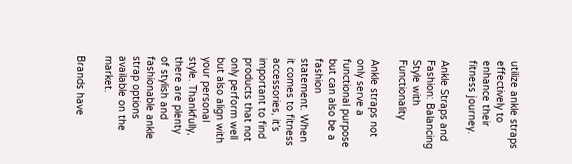utilize ankle straps effectively to enhance their fitness journey.

Ankle Straps and Fashion: Balancing Style with Functionality

Ankle straps not only serve a functional purpose but can also be a fashion statement. When it comes to fitness accessories, it’s important to find products that not only perform well but also align with your personal style. Thankfully, there are plenty of stylish and fashionable ankle strap options available on the market.

Brands have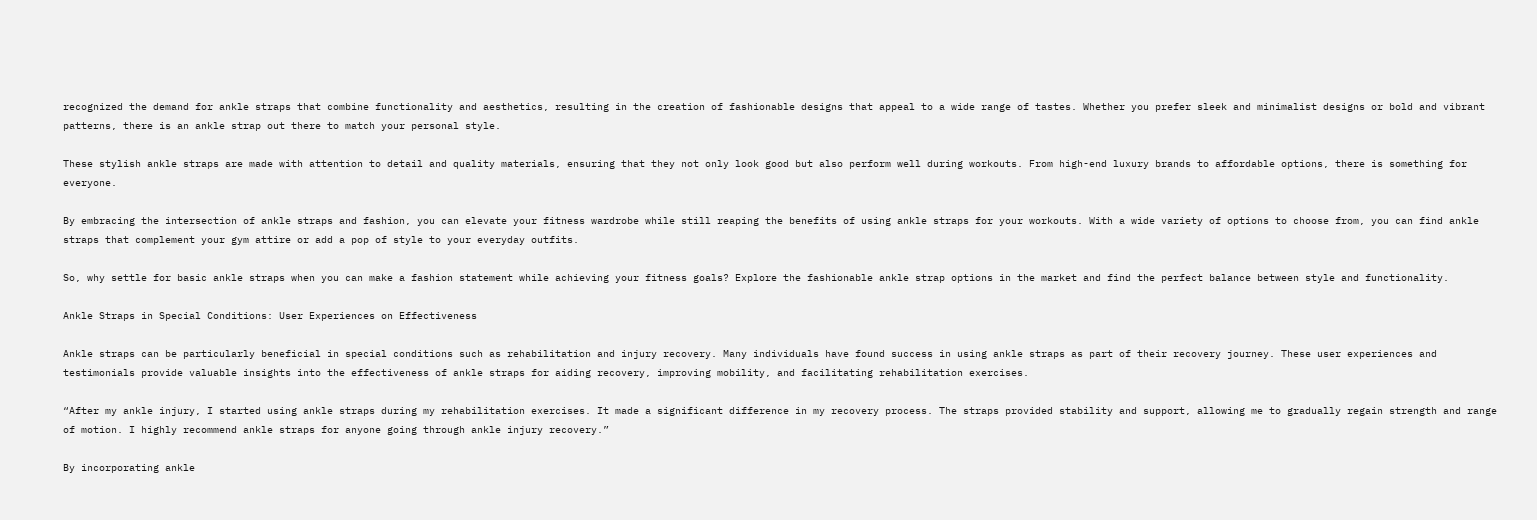recognized the demand for ankle straps that combine functionality and aesthetics, resulting in the creation of fashionable designs that appeal to a wide range of tastes. Whether you prefer sleek and minimalist designs or bold and vibrant patterns, there is an ankle strap out there to match your personal style.

These stylish ankle straps are made with attention to detail and quality materials, ensuring that they not only look good but also perform well during workouts. From high-end luxury brands to affordable options, there is something for everyone.

By embracing the intersection of ankle straps and fashion, you can elevate your fitness wardrobe while still reaping the benefits of using ankle straps for your workouts. With a wide variety of options to choose from, you can find ankle straps that complement your gym attire or add a pop of style to your everyday outfits.

So, why settle for basic ankle straps when you can make a fashion statement while achieving your fitness goals? Explore the fashionable ankle strap options in the market and find the perfect balance between style and functionality.

Ankle Straps in Special Conditions: User Experiences on Effectiveness

Ankle straps can be particularly beneficial in special conditions such as rehabilitation and injury recovery. Many individuals have found success in using ankle straps as part of their recovery journey. These user experiences and testimonials provide valuable insights into the effectiveness of ankle straps for aiding recovery, improving mobility, and facilitating rehabilitation exercises.

“After my ankle injury, I started using ankle straps during my rehabilitation exercises. It made a significant difference in my recovery process. The straps provided stability and support, allowing me to gradually regain strength and range of motion. I highly recommend ankle straps for anyone going through ankle injury recovery.”

By incorporating ankle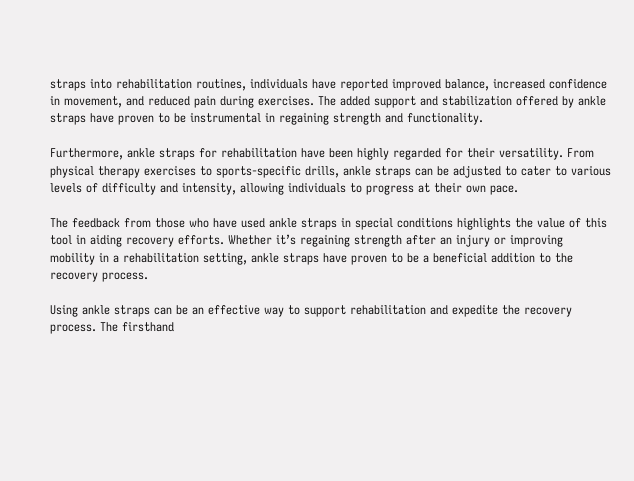straps into rehabilitation routines, individuals have reported improved balance, increased confidence in movement, and reduced pain during exercises. The added support and stabilization offered by ankle straps have proven to be instrumental in regaining strength and functionality.

Furthermore, ankle straps for rehabilitation have been highly regarded for their versatility. From physical therapy exercises to sports-specific drills, ankle straps can be adjusted to cater to various levels of difficulty and intensity, allowing individuals to progress at their own pace.

The feedback from those who have used ankle straps in special conditions highlights the value of this tool in aiding recovery efforts. Whether it’s regaining strength after an injury or improving mobility in a rehabilitation setting, ankle straps have proven to be a beneficial addition to the recovery process.

Using ankle straps can be an effective way to support rehabilitation and expedite the recovery process. The firsthand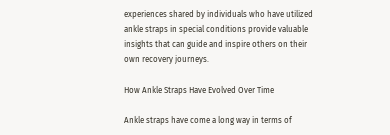experiences shared by individuals who have utilized ankle straps in special conditions provide valuable insights that can guide and inspire others on their own recovery journeys.

How Ankle Straps Have Evolved Over Time

Ankle straps have come a long way in terms of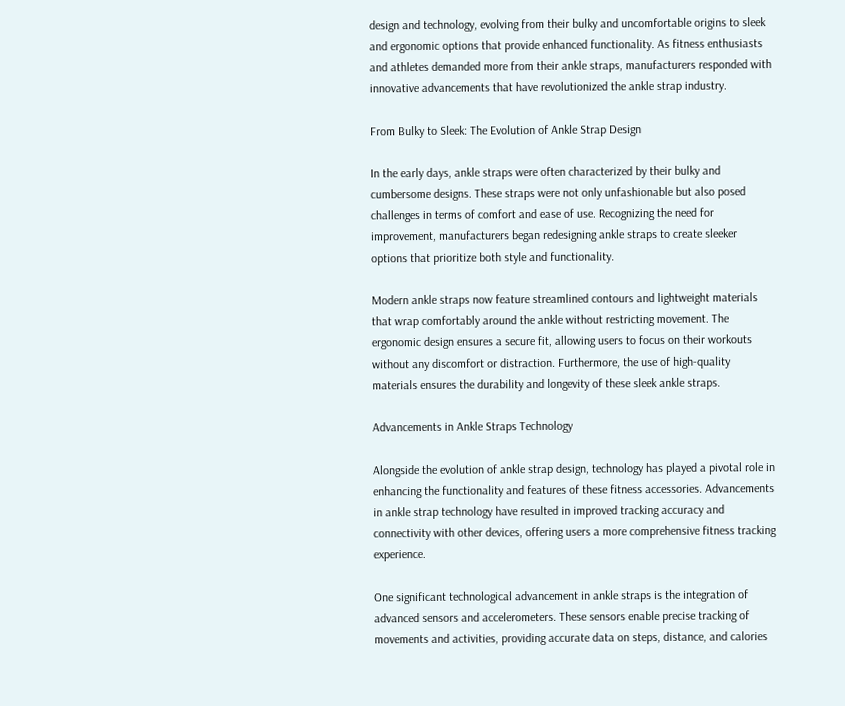design and technology, evolving from their bulky and uncomfortable origins to sleek and ergonomic options that provide enhanced functionality. As fitness enthusiasts and athletes demanded more from their ankle straps, manufacturers responded with innovative advancements that have revolutionized the ankle strap industry.

From Bulky to Sleek: The Evolution of Ankle Strap Design

In the early days, ankle straps were often characterized by their bulky and cumbersome designs. These straps were not only unfashionable but also posed challenges in terms of comfort and ease of use. Recognizing the need for improvement, manufacturers began redesigning ankle straps to create sleeker options that prioritize both style and functionality.

Modern ankle straps now feature streamlined contours and lightweight materials that wrap comfortably around the ankle without restricting movement. The ergonomic design ensures a secure fit, allowing users to focus on their workouts without any discomfort or distraction. Furthermore, the use of high-quality materials ensures the durability and longevity of these sleek ankle straps.

Advancements in Ankle Straps Technology

Alongside the evolution of ankle strap design, technology has played a pivotal role in enhancing the functionality and features of these fitness accessories. Advancements in ankle strap technology have resulted in improved tracking accuracy and connectivity with other devices, offering users a more comprehensive fitness tracking experience.

One significant technological advancement in ankle straps is the integration of advanced sensors and accelerometers. These sensors enable precise tracking of movements and activities, providing accurate data on steps, distance, and calories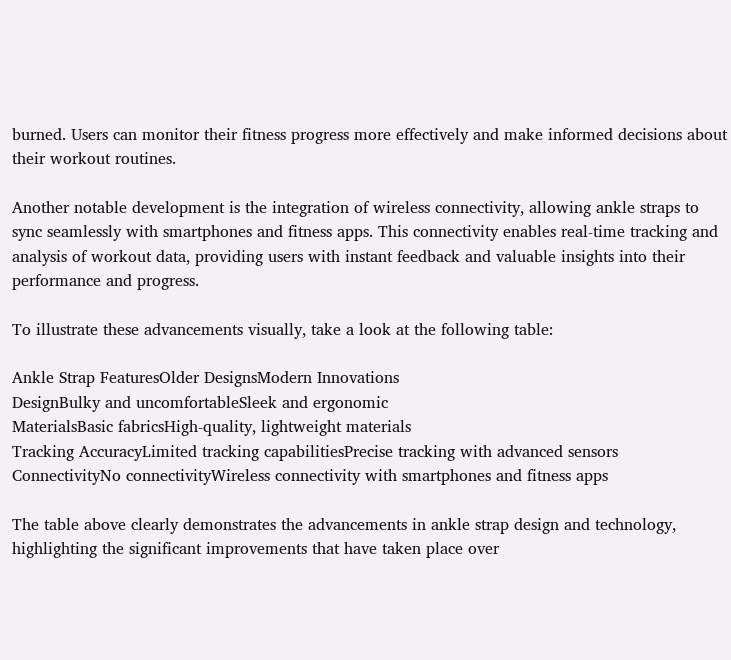burned. Users can monitor their fitness progress more effectively and make informed decisions about their workout routines.

Another notable development is the integration of wireless connectivity, allowing ankle straps to sync seamlessly with smartphones and fitness apps. This connectivity enables real-time tracking and analysis of workout data, providing users with instant feedback and valuable insights into their performance and progress.

To illustrate these advancements visually, take a look at the following table:

Ankle Strap FeaturesOlder DesignsModern Innovations
DesignBulky and uncomfortableSleek and ergonomic
MaterialsBasic fabricsHigh-quality, lightweight materials
Tracking AccuracyLimited tracking capabilitiesPrecise tracking with advanced sensors
ConnectivityNo connectivityWireless connectivity with smartphones and fitness apps

The table above clearly demonstrates the advancements in ankle strap design and technology, highlighting the significant improvements that have taken place over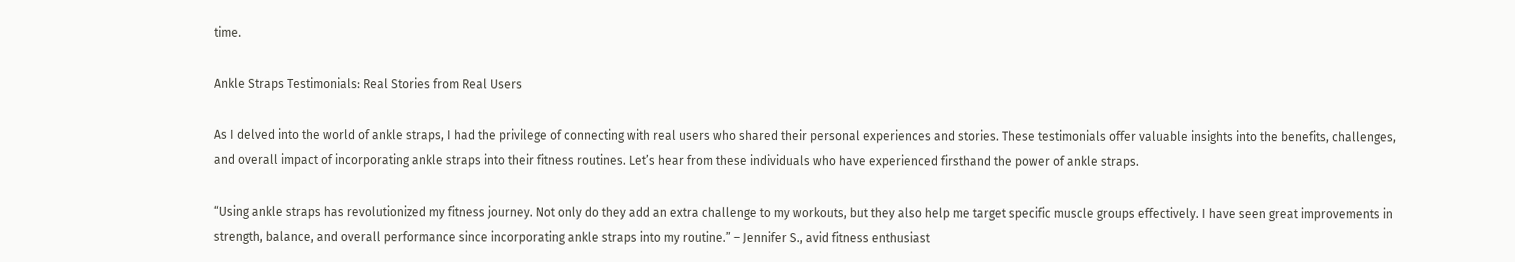time.

Ankle Straps Testimonials: Real Stories from Real Users

As I delved into the world of ankle straps, I had the privilege of connecting with real users who shared their personal experiences and stories. These testimonials offer valuable insights into the benefits, challenges, and overall impact of incorporating ankle straps into their fitness routines. Let’s hear from these individuals who have experienced firsthand the power of ankle straps.

“Using ankle straps has revolutionized my fitness journey. Not only do they add an extra challenge to my workouts, but they also help me target specific muscle groups effectively. I have seen great improvements in strength, balance, and overall performance since incorporating ankle straps into my routine.” – Jennifer S., avid fitness enthusiast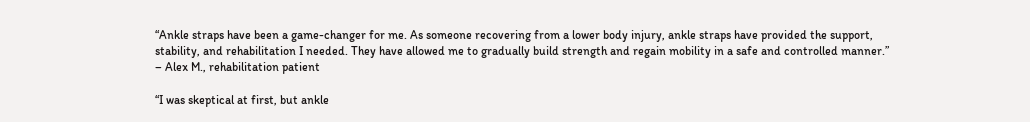“Ankle straps have been a game-changer for me. As someone recovering from a lower body injury, ankle straps have provided the support, stability, and rehabilitation I needed. They have allowed me to gradually build strength and regain mobility in a safe and controlled manner.” – Alex M., rehabilitation patient

“I was skeptical at first, but ankle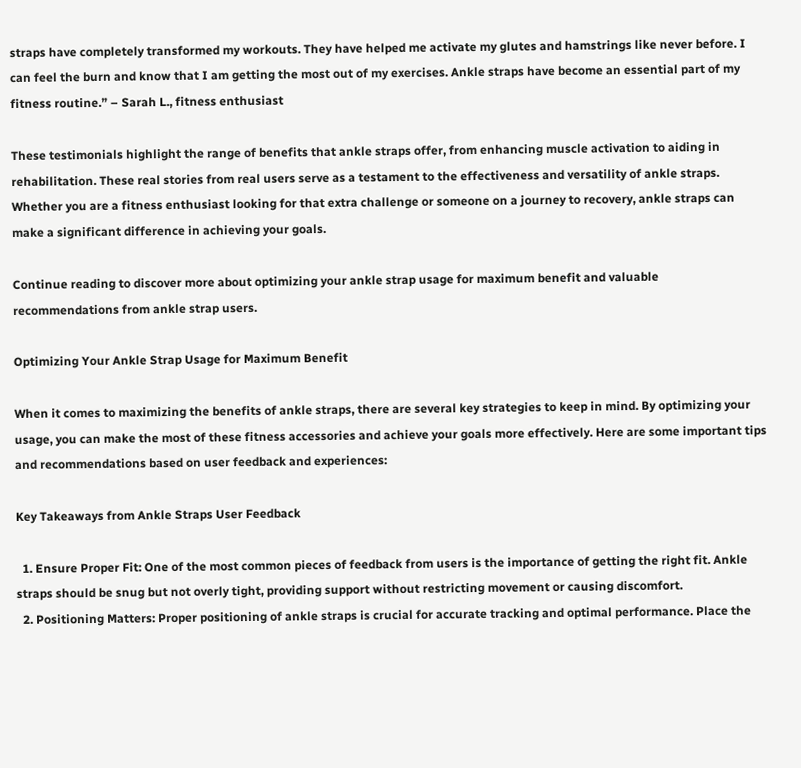straps have completely transformed my workouts. They have helped me activate my glutes and hamstrings like never before. I can feel the burn and know that I am getting the most out of my exercises. Ankle straps have become an essential part of my fitness routine.” – Sarah L., fitness enthusiast

These testimonials highlight the range of benefits that ankle straps offer, from enhancing muscle activation to aiding in rehabilitation. These real stories from real users serve as a testament to the effectiveness and versatility of ankle straps. Whether you are a fitness enthusiast looking for that extra challenge or someone on a journey to recovery, ankle straps can make a significant difference in achieving your goals.

Continue reading to discover more about optimizing your ankle strap usage for maximum benefit and valuable recommendations from ankle strap users.

Optimizing Your Ankle Strap Usage for Maximum Benefit

When it comes to maximizing the benefits of ankle straps, there are several key strategies to keep in mind. By optimizing your usage, you can make the most of these fitness accessories and achieve your goals more effectively. Here are some important tips and recommendations based on user feedback and experiences:

Key Takeaways from Ankle Straps User Feedback

  1. Ensure Proper Fit: One of the most common pieces of feedback from users is the importance of getting the right fit. Ankle straps should be snug but not overly tight, providing support without restricting movement or causing discomfort.
  2. Positioning Matters: Proper positioning of ankle straps is crucial for accurate tracking and optimal performance. Place the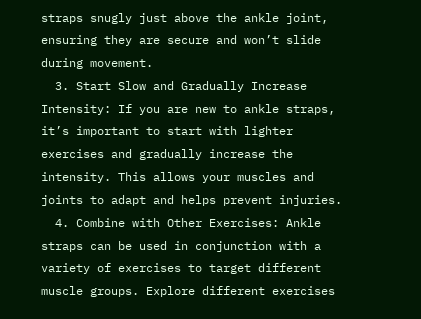straps snugly just above the ankle joint, ensuring they are secure and won’t slide during movement.
  3. Start Slow and Gradually Increase Intensity: If you are new to ankle straps, it’s important to start with lighter exercises and gradually increase the intensity. This allows your muscles and joints to adapt and helps prevent injuries.
  4. Combine with Other Exercises: Ankle straps can be used in conjunction with a variety of exercises to target different muscle groups. Explore different exercises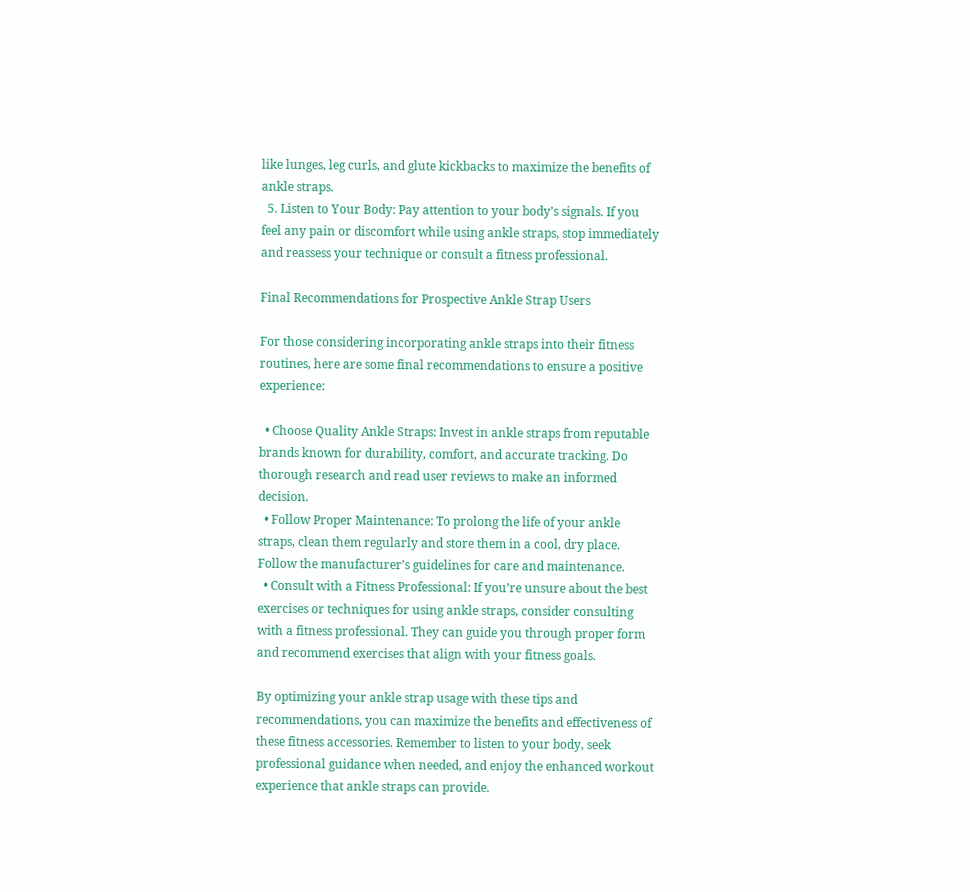like lunges, leg curls, and glute kickbacks to maximize the benefits of ankle straps.
  5. Listen to Your Body: Pay attention to your body’s signals. If you feel any pain or discomfort while using ankle straps, stop immediately and reassess your technique or consult a fitness professional.

Final Recommendations for Prospective Ankle Strap Users

For those considering incorporating ankle straps into their fitness routines, here are some final recommendations to ensure a positive experience:

  • Choose Quality Ankle Straps: Invest in ankle straps from reputable brands known for durability, comfort, and accurate tracking. Do thorough research and read user reviews to make an informed decision.
  • Follow Proper Maintenance: To prolong the life of your ankle straps, clean them regularly and store them in a cool, dry place. Follow the manufacturer’s guidelines for care and maintenance.
  • Consult with a Fitness Professional: If you’re unsure about the best exercises or techniques for using ankle straps, consider consulting with a fitness professional. They can guide you through proper form and recommend exercises that align with your fitness goals.

By optimizing your ankle strap usage with these tips and recommendations, you can maximize the benefits and effectiveness of these fitness accessories. Remember to listen to your body, seek professional guidance when needed, and enjoy the enhanced workout experience that ankle straps can provide.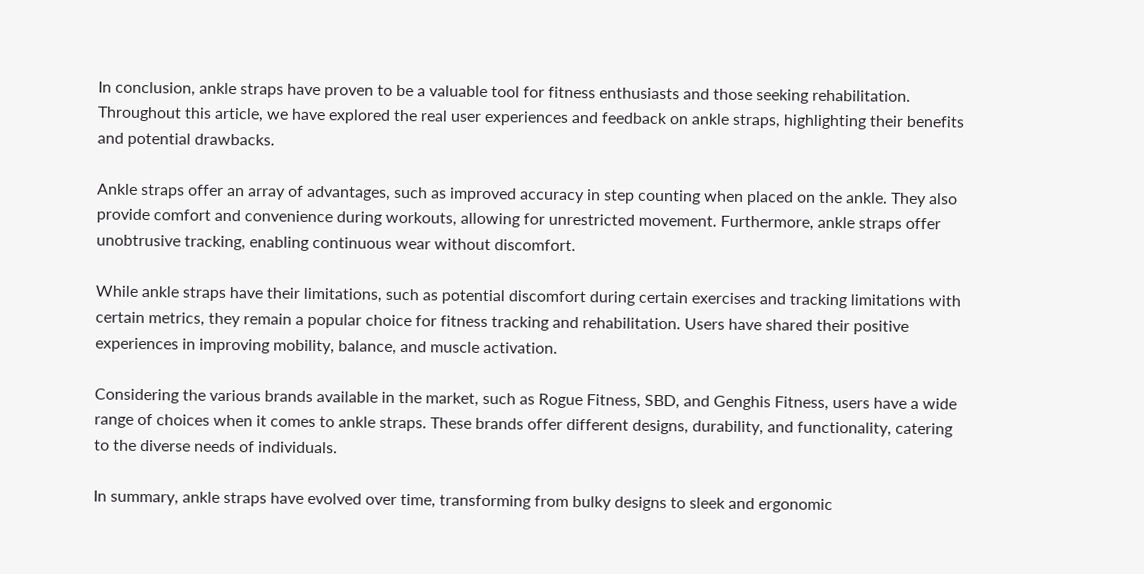In conclusion, ankle straps have proven to be a valuable tool for fitness enthusiasts and those seeking rehabilitation. Throughout this article, we have explored the real user experiences and feedback on ankle straps, highlighting their benefits and potential drawbacks.

Ankle straps offer an array of advantages, such as improved accuracy in step counting when placed on the ankle. They also provide comfort and convenience during workouts, allowing for unrestricted movement. Furthermore, ankle straps offer unobtrusive tracking, enabling continuous wear without discomfort.

While ankle straps have their limitations, such as potential discomfort during certain exercises and tracking limitations with certain metrics, they remain a popular choice for fitness tracking and rehabilitation. Users have shared their positive experiences in improving mobility, balance, and muscle activation.

Considering the various brands available in the market, such as Rogue Fitness, SBD, and Genghis Fitness, users have a wide range of choices when it comes to ankle straps. These brands offer different designs, durability, and functionality, catering to the diverse needs of individuals.

In summary, ankle straps have evolved over time, transforming from bulky designs to sleek and ergonomic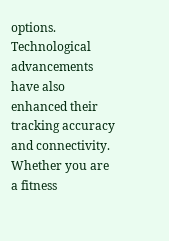options. Technological advancements have also enhanced their tracking accuracy and connectivity. Whether you are a fitness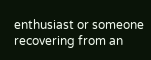enthusiast or someone recovering from an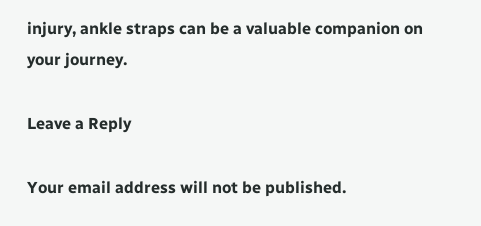injury, ankle straps can be a valuable companion on your journey.

Leave a Reply

Your email address will not be published.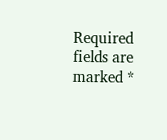Required fields are marked *